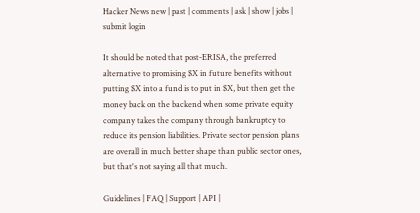Hacker News new | past | comments | ask | show | jobs | submit login

It should be noted that post-ERISA, the preferred alternative to promising $X in future benefits without putting $X into a fund is to put in $X, but then get the money back on the backend when some private equity company takes the company through bankruptcy to reduce its pension liabilities. Private sector pension plans are overall in much better shape than public sector ones, but that's not saying all that much.

Guidelines | FAQ | Support | API |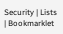Security | Lists | Bookmarklet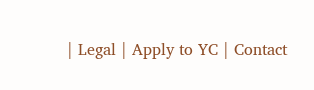| Legal | Apply to YC | Contact